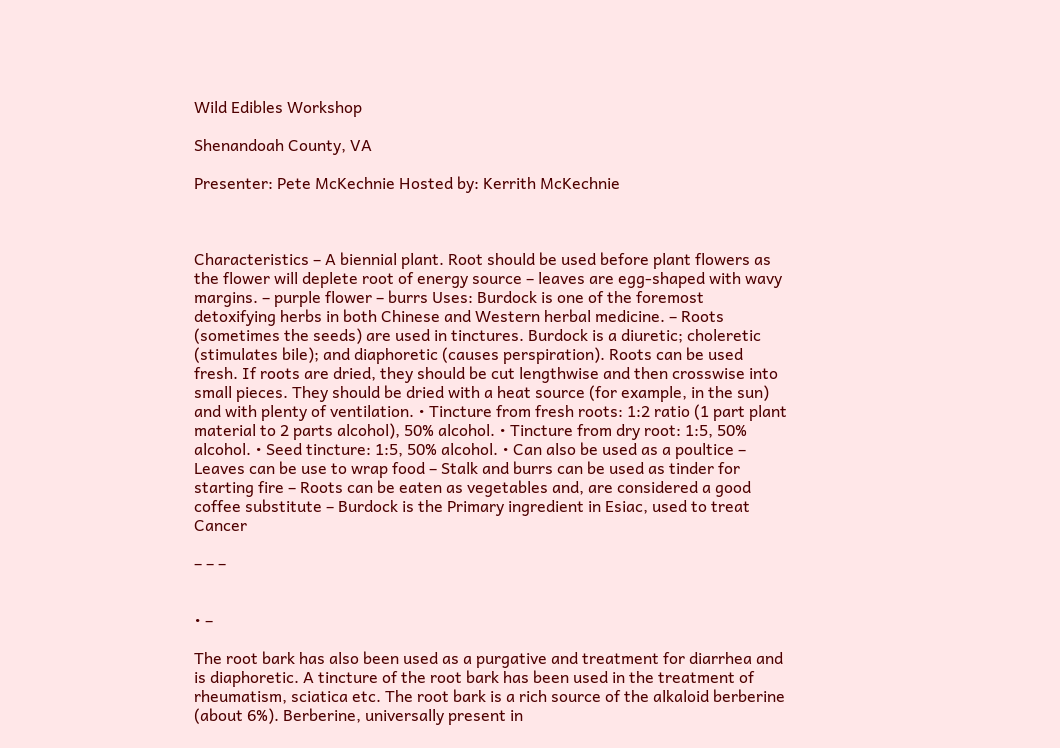Wild Edibles Workshop

Shenandoah County, VA

Presenter: Pete McKechnie Hosted by: Kerrith McKechnie



Characteristics – A biennial plant. Root should be used before plant flowers as the flower will deplete root of energy source – leaves are egg-shaped with wavy margins. – purple flower – burrs Uses: Burdock is one of the foremost detoxifying herbs in both Chinese and Western herbal medicine. – Roots (sometimes the seeds) are used in tinctures. Burdock is a diuretic; choleretic (stimulates bile); and diaphoretic (causes perspiration). Roots can be used fresh. If roots are dried, they should be cut lengthwise and then crosswise into small pieces. They should be dried with a heat source (for example, in the sun) and with plenty of ventilation. • Tincture from fresh roots: 1:2 ratio (1 part plant material to 2 parts alcohol), 50% alcohol. • Tincture from dry root: 1:5, 50% alcohol. • Seed tincture: 1:5, 50% alcohol. • Can also be used as a poultice – Leaves can be use to wrap food – Stalk and burrs can be used as tinder for starting fire – Roots can be eaten as vegetables and, are considered a good coffee substitute – Burdock is the Primary ingredient in Esiac, used to treat Cancer

– – –


• –

The root bark has also been used as a purgative and treatment for diarrhea and is diaphoretic. A tincture of the root bark has been used in the treatment of rheumatism, sciatica etc. The root bark is a rich source of the alkaloid berberine (about 6%). Berberine, universally present in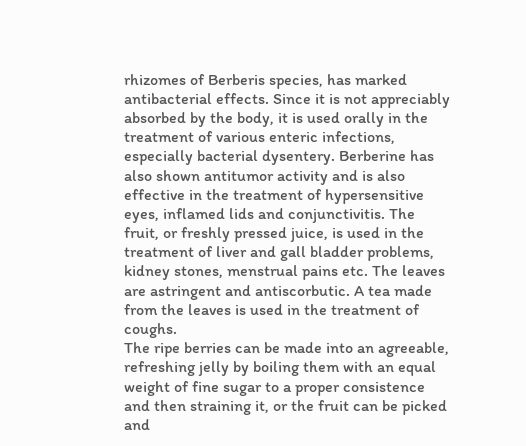rhizomes of Berberis species, has marked antibacterial effects. Since it is not appreciably absorbed by the body, it is used orally in the treatment of various enteric infections, especially bacterial dysentery. Berberine has also shown antitumor activity and is also effective in the treatment of hypersensitive eyes, inflamed lids and conjunctivitis. The fruit, or freshly pressed juice, is used in the treatment of liver and gall bladder problems, kidney stones, menstrual pains etc. The leaves are astringent and antiscorbutic. A tea made from the leaves is used in the treatment of coughs.
The ripe berries can be made into an agreeable, refreshing jelly by boiling them with an equal weight of fine sugar to a proper consistence and then straining it, or the fruit can be picked and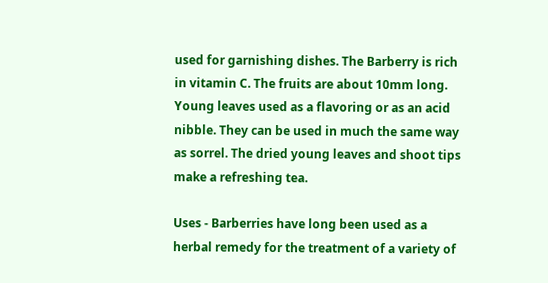used for garnishing dishes. The Barberry is rich in vitamin C. The fruits are about 10mm long. Young leaves used as a flavoring or as an acid nibble. They can be used in much the same way as sorrel. The dried young leaves and shoot tips make a refreshing tea.

Uses - Barberries have long been used as a herbal remedy for the treatment of a variety of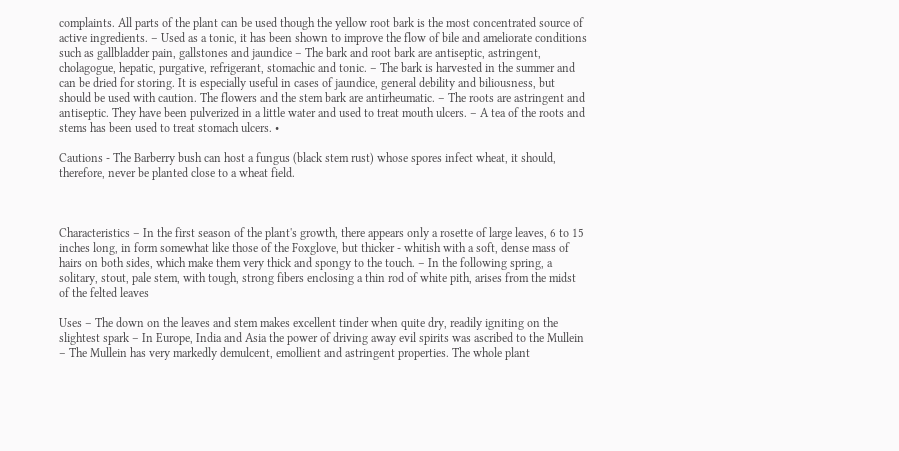complaints. All parts of the plant can be used though the yellow root bark is the most concentrated source of active ingredients. – Used as a tonic, it has been shown to improve the flow of bile and ameliorate conditions such as gallbladder pain, gallstones and jaundice – The bark and root bark are antiseptic, astringent, cholagogue, hepatic, purgative, refrigerant, stomachic and tonic. – The bark is harvested in the summer and can be dried for storing. It is especially useful in cases of jaundice, general debility and biliousness, but should be used with caution. The flowers and the stem bark are antirheumatic. – The roots are astringent and antiseptic. They have been pulverized in a little water and used to treat mouth ulcers. – A tea of the roots and stems has been used to treat stomach ulcers. •

Cautions - The Barberry bush can host a fungus (black stem rust) whose spores infect wheat, it should, therefore, never be planted close to a wheat field.



Characteristics – In the first season of the plant's growth, there appears only a rosette of large leaves, 6 to 15 inches long, in form somewhat like those of the Foxglove, but thicker - whitish with a soft, dense mass of hairs on both sides, which make them very thick and spongy to the touch. – In the following spring, a solitary, stout, pale stem, with tough, strong fibers enclosing a thin rod of white pith, arises from the midst of the felted leaves

Uses – The down on the leaves and stem makes excellent tinder when quite dry, readily igniting on the slightest spark – In Europe, India and Asia the power of driving away evil spirits was ascribed to the Mullein – The Mullein has very markedly demulcent, emollient and astringent properties. The whole plant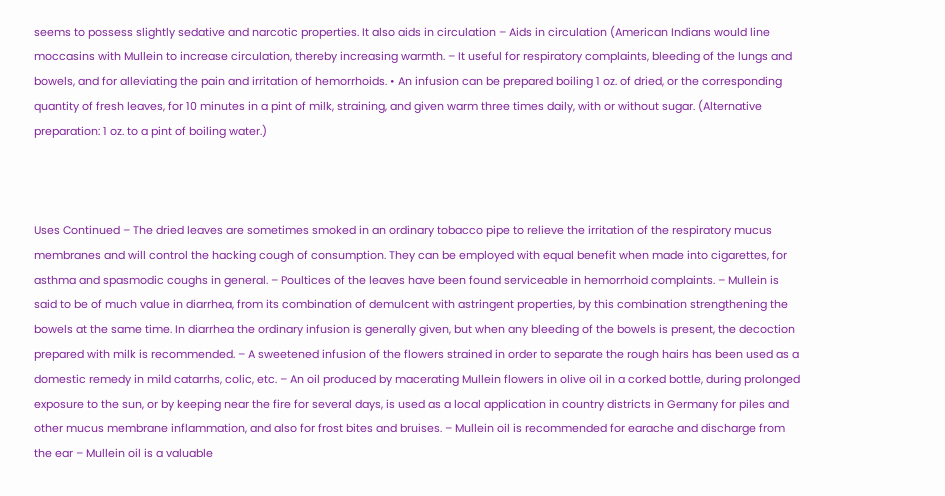seems to possess slightly sedative and narcotic properties. It also aids in circulation – Aids in circulation (American Indians would line moccasins with Mullein to increase circulation, thereby increasing warmth. – It useful for respiratory complaints, bleeding of the lungs and bowels, and for alleviating the pain and irritation of hemorrhoids. • An infusion can be prepared boiling 1 oz. of dried, or the corresponding quantity of fresh leaves, for 10 minutes in a pint of milk, straining, and given warm three times daily, with or without sugar. (Alternative preparation: 1 oz. to a pint of boiling water.)



Uses Continued – The dried leaves are sometimes smoked in an ordinary tobacco pipe to relieve the irritation of the respiratory mucus membranes and will control the hacking cough of consumption. They can be employed with equal benefit when made into cigarettes, for asthma and spasmodic coughs in general. – Poultices of the leaves have been found serviceable in hemorrhoid complaints. – Mullein is said to be of much value in diarrhea, from its combination of demulcent with astringent properties, by this combination strengthening the bowels at the same time. In diarrhea the ordinary infusion is generally given, but when any bleeding of the bowels is present, the decoction prepared with milk is recommended. – A sweetened infusion of the flowers strained in order to separate the rough hairs has been used as a domestic remedy in mild catarrhs, colic, etc. – An oil produced by macerating Mullein flowers in olive oil in a corked bottle, during prolonged exposure to the sun, or by keeping near the fire for several days, is used as a local application in country districts in Germany for piles and other mucus membrane inflammation, and also for frost bites and bruises. – Mullein oil is recommended for earache and discharge from the ear – Mullein oil is a valuable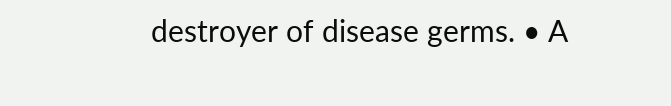destroyer of disease germs. • A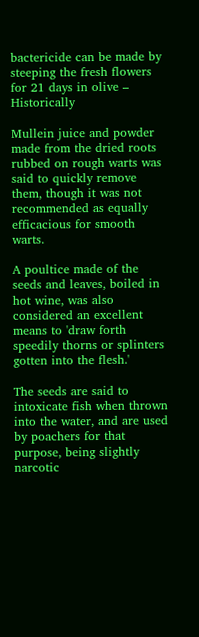bactericide can be made by steeping the fresh flowers for 21 days in olive – Historically

Mullein juice and powder made from the dried roots rubbed on rough warts was said to quickly remove them, though it was not recommended as equally efficacious for smooth warts.

A poultice made of the seeds and leaves, boiled in hot wine, was also considered an excellent means to 'draw forth speedily thorns or splinters gotten into the flesh.'

The seeds are said to intoxicate fish when thrown into the water, and are used by poachers for that purpose, being slightly narcotic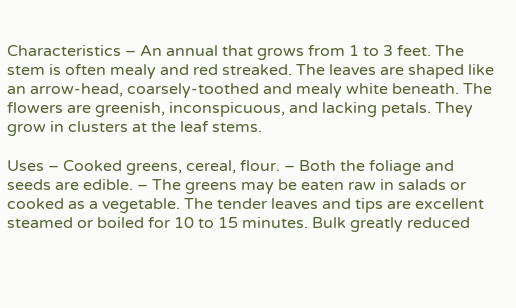Characteristics – An annual that grows from 1 to 3 feet. The stem is often mealy and red streaked. The leaves are shaped like an arrow-head, coarsely-toothed and mealy white beneath. The flowers are greenish, inconspicuous, and lacking petals. They grow in clusters at the leaf stems.

Uses – Cooked greens, cereal, flour. – Both the foliage and seeds are edible. – The greens may be eaten raw in salads or cooked as a vegetable. The tender leaves and tips are excellent steamed or boiled for 10 to 15 minutes. Bulk greatly reduced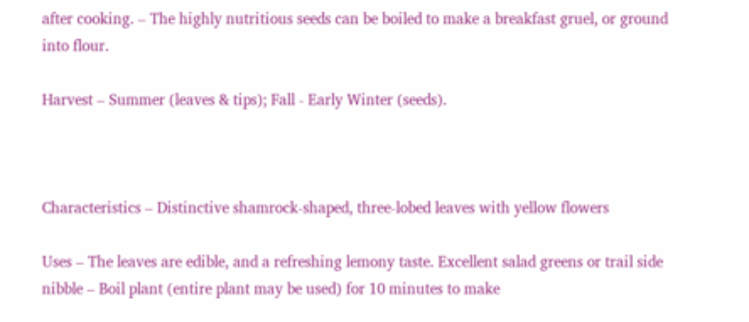after cooking. – The highly nutritious seeds can be boiled to make a breakfast gruel, or ground into flour.

Harvest – Summer (leaves & tips); Fall - Early Winter (seeds).



Characteristics – Distinctive shamrock-shaped, three-lobed leaves with yellow flowers

Uses – The leaves are edible, and a refreshing lemony taste. Excellent salad greens or trail side nibble – Boil plant (entire plant may be used) for 10 minutes to make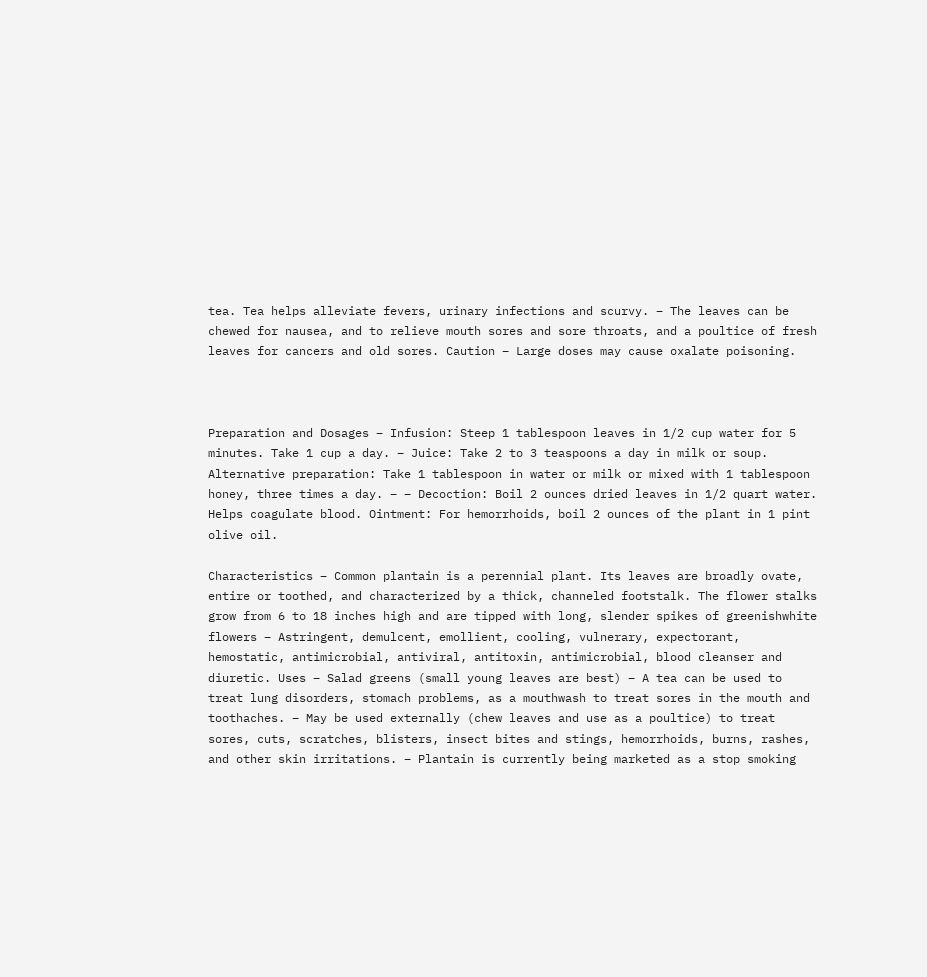tea. Tea helps alleviate fevers, urinary infections and scurvy. – The leaves can be chewed for nausea, and to relieve mouth sores and sore throats, and a poultice of fresh leaves for cancers and old sores. Caution – Large doses may cause oxalate poisoning.



Preparation and Dosages – Infusion: Steep 1 tablespoon leaves in 1/2 cup water for 5 minutes. Take 1 cup a day. – Juice: Take 2 to 3 teaspoons a day in milk or soup. Alternative preparation: Take 1 tablespoon in water or milk or mixed with 1 tablespoon honey, three times a day. – – Decoction: Boil 2 ounces dried leaves in 1/2 quart water. Helps coagulate blood. Ointment: For hemorrhoids, boil 2 ounces of the plant in 1 pint olive oil.

Characteristics – Common plantain is a perennial plant. Its leaves are broadly ovate, entire or toothed, and characterized by a thick, channeled footstalk. The flower stalks grow from 6 to 18 inches high and are tipped with long, slender spikes of greenishwhite flowers – Astringent, demulcent, emollient, cooling, vulnerary, expectorant, hemostatic, antimicrobial, antiviral, antitoxin, antimicrobial, blood cleanser and diuretic. Uses – Salad greens (small young leaves are best) – A tea can be used to treat lung disorders, stomach problems, as a mouthwash to treat sores in the mouth and toothaches. – May be used externally (chew leaves and use as a poultice) to treat sores, cuts, scratches, blisters, insect bites and stings, hemorrhoids, burns, rashes, and other skin irritations. – Plantain is currently being marketed as a stop smoking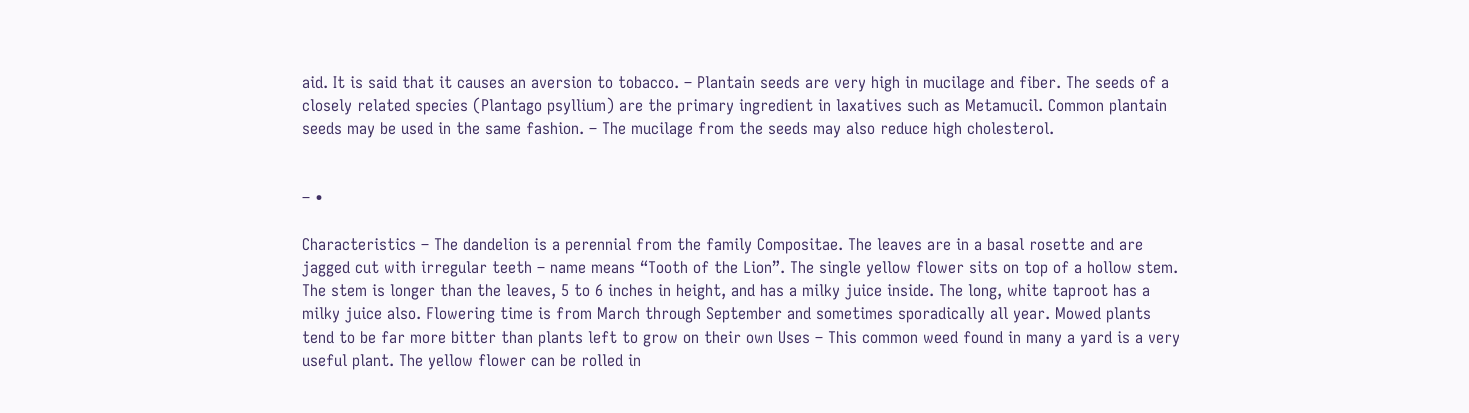aid. It is said that it causes an aversion to tobacco. – Plantain seeds are very high in mucilage and fiber. The seeds of a closely related species (Plantago psyllium) are the primary ingredient in laxatives such as Metamucil. Common plantain seeds may be used in the same fashion. – The mucilage from the seeds may also reduce high cholesterol.


– •

Characteristics – The dandelion is a perennial from the family Compositae. The leaves are in a basal rosette and are jagged cut with irregular teeth – name means “Tooth of the Lion”. The single yellow flower sits on top of a hollow stem. The stem is longer than the leaves, 5 to 6 inches in height, and has a milky juice inside. The long, white taproot has a milky juice also. Flowering time is from March through September and sometimes sporadically all year. Mowed plants tend to be far more bitter than plants left to grow on their own Uses – This common weed found in many a yard is a very useful plant. The yellow flower can be rolled in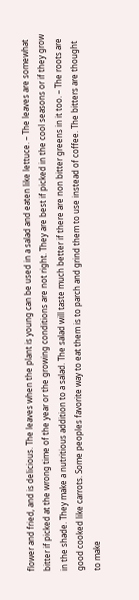flower and fried, and is delicious. The leaves when the plant is young can be used in a salad and eaten like lettuce. – The leaves are somewhat bitter if picked at the wrong time of the year or the growing conditions are not right. They are best if picked in the cool seasons or if they grow in the shade. They make a nutritious addition to a salad. The salad will taste much better if there are non bitter greens in it too. – The roots are good cooked like carrots. Some peoples favorite way to eat them is to parch and grind them to use instead of coffee. The bitters are thought to make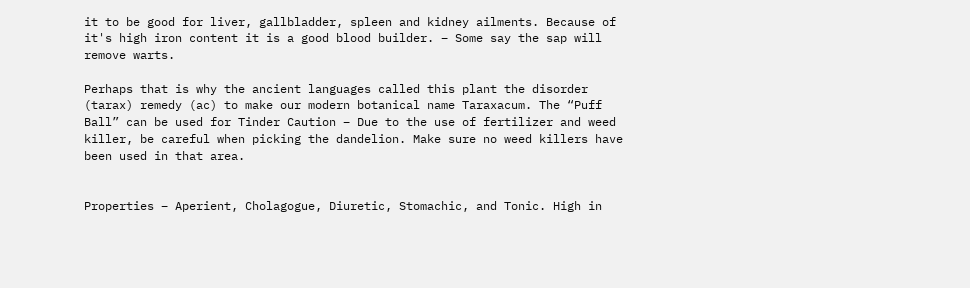it to be good for liver, gallbladder, spleen and kidney ailments. Because of it's high iron content it is a good blood builder. – Some say the sap will remove warts.

Perhaps that is why the ancient languages called this plant the disorder (tarax) remedy (ac) to make our modern botanical name Taraxacum. The “Puff Ball” can be used for Tinder Caution – Due to the use of fertilizer and weed killer, be careful when picking the dandelion. Make sure no weed killers have been used in that area.


Properties – Aperient, Cholagogue, Diuretic, Stomachic, and Tonic. High in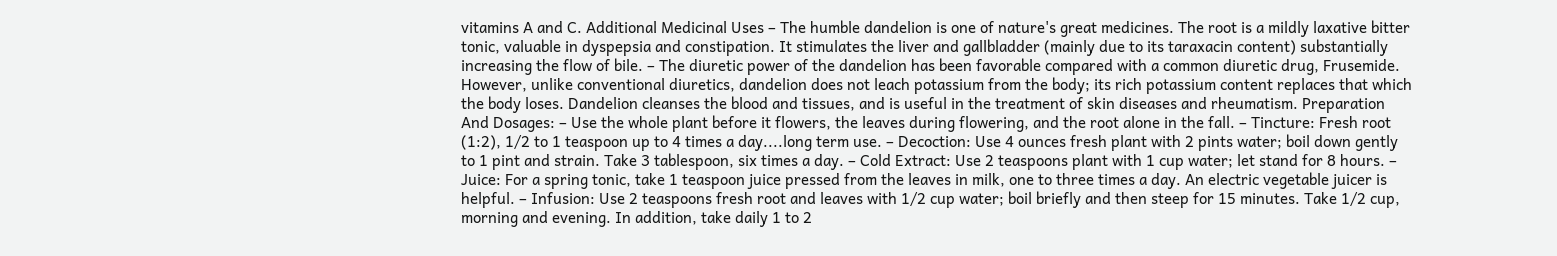vitamins A and C. Additional Medicinal Uses – The humble dandelion is one of nature's great medicines. The root is a mildly laxative bitter tonic, valuable in dyspepsia and constipation. It stimulates the liver and gallbladder (mainly due to its taraxacin content) substantially increasing the flow of bile. – The diuretic power of the dandelion has been favorable compared with a common diuretic drug, Frusemide. However, unlike conventional diuretics, dandelion does not leach potassium from the body; its rich potassium content replaces that which the body loses. Dandelion cleanses the blood and tissues, and is useful in the treatment of skin diseases and rheumatism. Preparation And Dosages: – Use the whole plant before it flowers, the leaves during flowering, and the root alone in the fall. – Tincture: Fresh root (1:2), 1/2 to 1 teaspoon up to 4 times a day....long term use. – Decoction: Use 4 ounces fresh plant with 2 pints water; boil down gently to 1 pint and strain. Take 3 tablespoon, six times a day. – Cold Extract: Use 2 teaspoons plant with 1 cup water; let stand for 8 hours. – Juice: For a spring tonic, take 1 teaspoon juice pressed from the leaves in milk, one to three times a day. An electric vegetable juicer is helpful. – Infusion: Use 2 teaspoons fresh root and leaves with 1/2 cup water; boil briefly and then steep for 15 minutes. Take 1/2 cup, morning and evening. In addition, take daily 1 to 2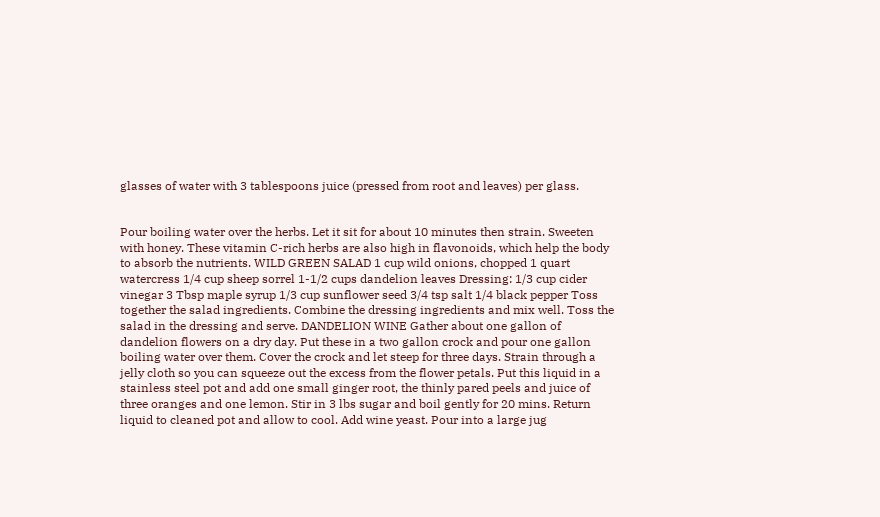glasses of water with 3 tablespoons juice (pressed from root and leaves) per glass.


Pour boiling water over the herbs. Let it sit for about 10 minutes then strain. Sweeten with honey. These vitamin C-rich herbs are also high in flavonoids, which help the body to absorb the nutrients. WILD GREEN SALAD 1 cup wild onions, chopped 1 quart watercress 1/4 cup sheep sorrel 1-1/2 cups dandelion leaves Dressing: 1/3 cup cider vinegar 3 Tbsp maple syrup 1/3 cup sunflower seed 3/4 tsp salt 1/4 black pepper Toss together the salad ingredients. Combine the dressing ingredients and mix well. Toss the salad in the dressing and serve. DANDELION WINE Gather about one gallon of dandelion flowers on a dry day. Put these in a two gallon crock and pour one gallon boiling water over them. Cover the crock and let steep for three days. Strain through a jelly cloth so you can squeeze out the excess from the flower petals. Put this liquid in a stainless steel pot and add one small ginger root, the thinly pared peels and juice of three oranges and one lemon. Stir in 3 lbs sugar and boil gently for 20 mins. Return liquid to cleaned pot and allow to cool. Add wine yeast. Pour into a large jug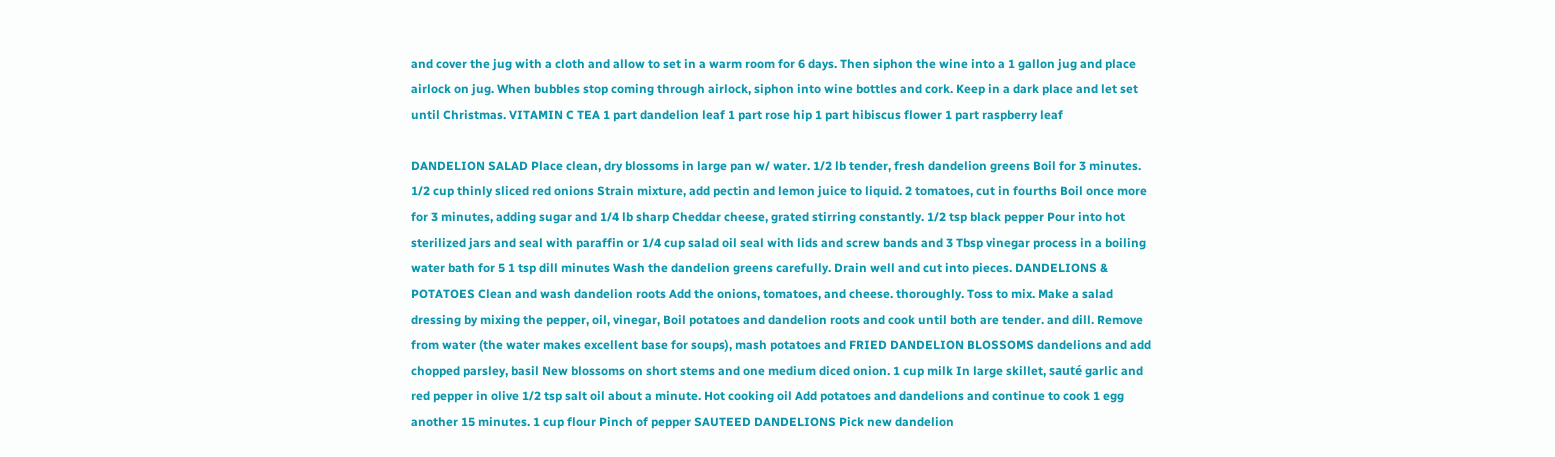and cover the jug with a cloth and allow to set in a warm room for 6 days. Then siphon the wine into a 1 gallon jug and place airlock on jug. When bubbles stop coming through airlock, siphon into wine bottles and cork. Keep in a dark place and let set until Christmas. VITAMIN C TEA 1 part dandelion leaf 1 part rose hip 1 part hibiscus flower 1 part raspberry leaf

DANDELION SALAD Place clean, dry blossoms in large pan w/ water. 1/2 lb tender, fresh dandelion greens Boil for 3 minutes. 1/2 cup thinly sliced red onions Strain mixture, add pectin and lemon juice to liquid. 2 tomatoes, cut in fourths Boil once more for 3 minutes, adding sugar and 1/4 lb sharp Cheddar cheese, grated stirring constantly. 1/2 tsp black pepper Pour into hot sterilized jars and seal with paraffin or 1/4 cup salad oil seal with lids and screw bands and 3 Tbsp vinegar process in a boiling water bath for 5 1 tsp dill minutes Wash the dandelion greens carefully. Drain well and cut into pieces. DANDELIONS & POTATOES Clean and wash dandelion roots Add the onions, tomatoes, and cheese. thoroughly. Toss to mix. Make a salad dressing by mixing the pepper, oil, vinegar, Boil potatoes and dandelion roots and cook until both are tender. and dill. Remove from water (the water makes excellent base for soups), mash potatoes and FRIED DANDELION BLOSSOMS dandelions and add chopped parsley, basil New blossoms on short stems and one medium diced onion. 1 cup milk In large skillet, sauté garlic and red pepper in olive 1/2 tsp salt oil about a minute. Hot cooking oil Add potatoes and dandelions and continue to cook 1 egg another 15 minutes. 1 cup flour Pinch of pepper SAUTEED DANDELIONS Pick new dandelion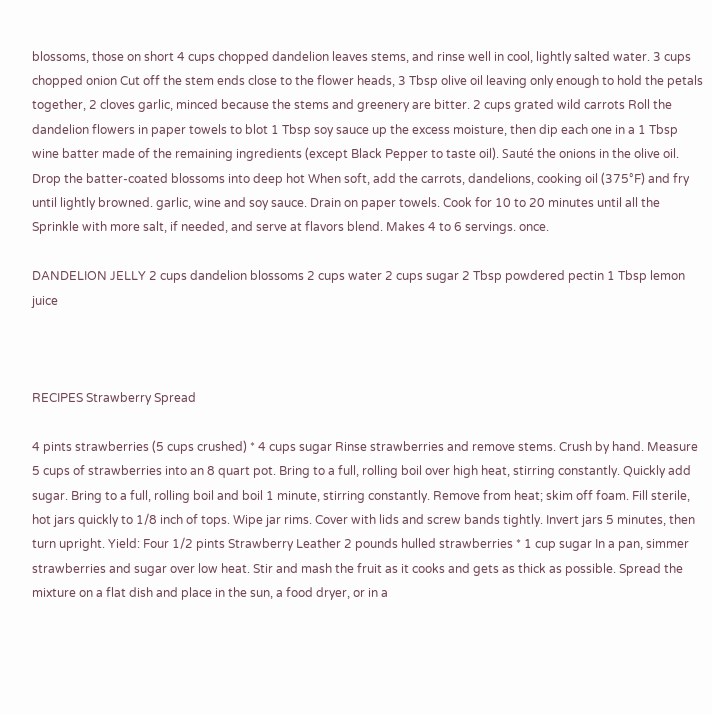blossoms, those on short 4 cups chopped dandelion leaves stems, and rinse well in cool, lightly salted water. 3 cups chopped onion Cut off the stem ends close to the flower heads, 3 Tbsp olive oil leaving only enough to hold the petals together, 2 cloves garlic, minced because the stems and greenery are bitter. 2 cups grated wild carrots Roll the dandelion flowers in paper towels to blot 1 Tbsp soy sauce up the excess moisture, then dip each one in a 1 Tbsp wine batter made of the remaining ingredients (except Black Pepper to taste oil). Sauté the onions in the olive oil. Drop the batter-coated blossoms into deep hot When soft, add the carrots, dandelions, cooking oil (375°F) and fry until lightly browned. garlic, wine and soy sauce. Drain on paper towels. Cook for 10 to 20 minutes until all the Sprinkle with more salt, if needed, and serve at flavors blend. Makes 4 to 6 servings. once.

DANDELION JELLY 2 cups dandelion blossoms 2 cups water 2 cups sugar 2 Tbsp powdered pectin 1 Tbsp lemon juice



RECIPES Strawberry Spread

4 pints strawberries (5 cups crushed) * 4 cups sugar Rinse strawberries and remove stems. Crush by hand. Measure 5 cups of strawberries into an 8 quart pot. Bring to a full, rolling boil over high heat, stirring constantly. Quickly add sugar. Bring to a full, rolling boil and boil 1 minute, stirring constantly. Remove from heat; skim off foam. Fill sterile, hot jars quickly to 1/8 inch of tops. Wipe jar rims. Cover with lids and screw bands tightly. Invert jars 5 minutes, then turn upright. Yield: Four 1/2 pints Strawberry Leather 2 pounds hulled strawberries * 1 cup sugar In a pan, simmer strawberries and sugar over low heat. Stir and mash the fruit as it cooks and gets as thick as possible. Spread the mixture on a flat dish and place in the sun, a food dryer, or in a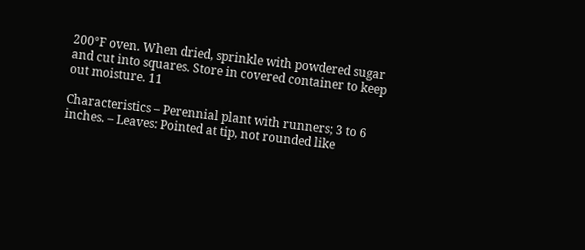200°F oven. When dried, sprinkle with powdered sugar and cut into squares. Store in covered container to keep out moisture. 11

Characteristics – Perennial plant with runners; 3 to 6 inches. – Leaves: Pointed at tip, not rounded like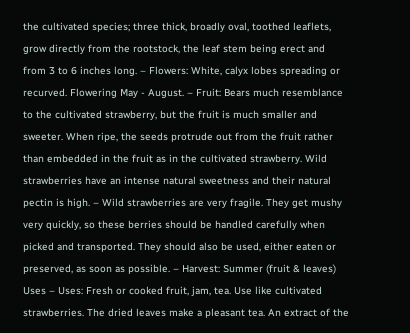the cultivated species; three thick, broadly oval, toothed leaflets, grow directly from the rootstock, the leaf stem being erect and from 3 to 6 inches long. – Flowers: White, calyx lobes spreading or recurved. Flowering May - August. – Fruit: Bears much resemblance to the cultivated strawberry, but the fruit is much smaller and sweeter. When ripe, the seeds protrude out from the fruit rather than embedded in the fruit as in the cultivated strawberry. Wild strawberries have an intense natural sweetness and their natural pectin is high. – Wild strawberries are very fragile. They get mushy very quickly, so these berries should be handled carefully when picked and transported. They should also be used, either eaten or preserved, as soon as possible. – Harvest: Summer (fruit & leaves) Uses – Uses: Fresh or cooked fruit, jam, tea. Use like cultivated strawberries. The dried leaves make a pleasant tea. An extract of the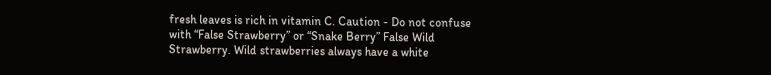fresh leaves is rich in vitamin C. Caution - Do not confuse with “False Strawberry” or “Snake Berry” False Wild Strawberry. Wild strawberries always have a white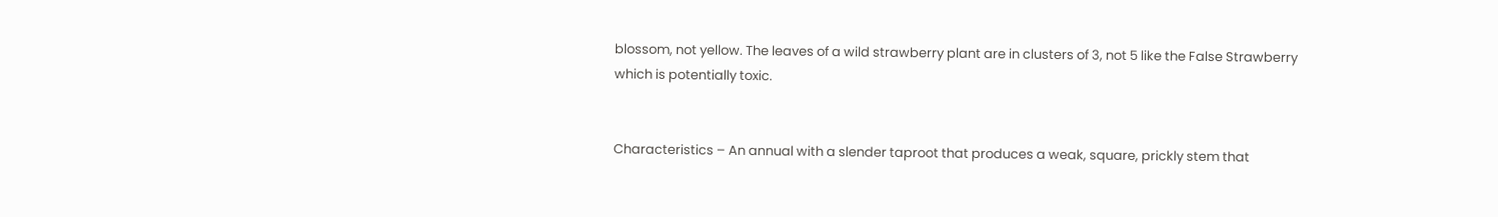blossom, not yellow. The leaves of a wild strawberry plant are in clusters of 3, not 5 like the False Strawberry which is potentially toxic.


Characteristics – An annual with a slender taproot that produces a weak, square, prickly stem that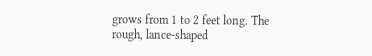grows from 1 to 2 feet long. The rough, lance-shaped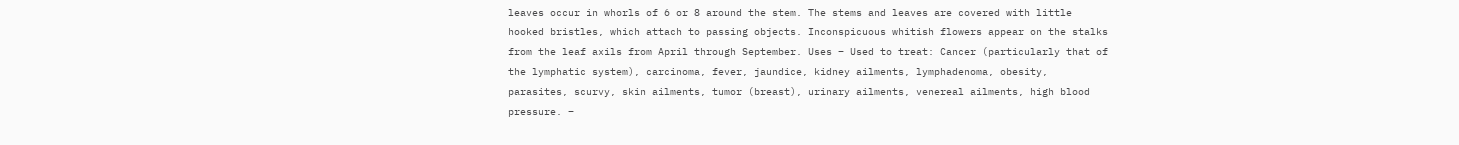leaves occur in whorls of 6 or 8 around the stem. The stems and leaves are covered with little hooked bristles, which attach to passing objects. Inconspicuous whitish flowers appear on the stalks from the leaf axils from April through September. Uses – Used to treat: Cancer (particularly that of the lymphatic system), carcinoma, fever, jaundice, kidney ailments, lymphadenoma, obesity, parasites, scurvy, skin ailments, tumor (breast), urinary ailments, venereal ailments, high blood pressure. –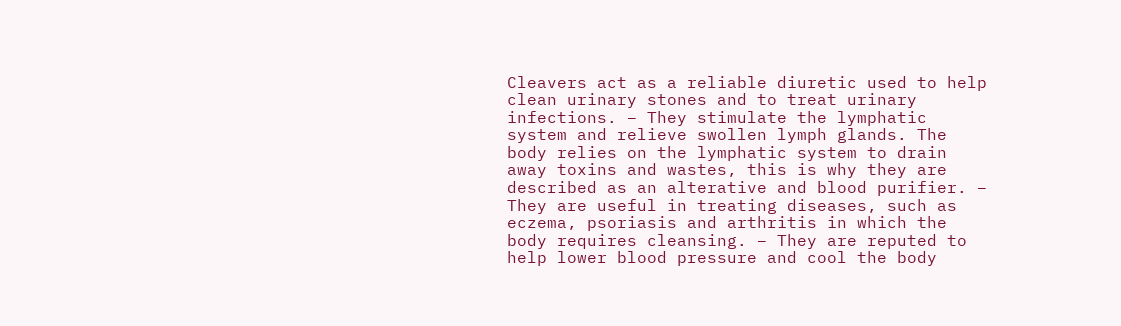Cleavers act as a reliable diuretic used to help clean urinary stones and to treat urinary infections. – They stimulate the lymphatic system and relieve swollen lymph glands. The body relies on the lymphatic system to drain away toxins and wastes, this is why they are described as an alterative and blood purifier. – They are useful in treating diseases, such as eczema, psoriasis and arthritis in which the body requires cleansing. – They are reputed to help lower blood pressure and cool the body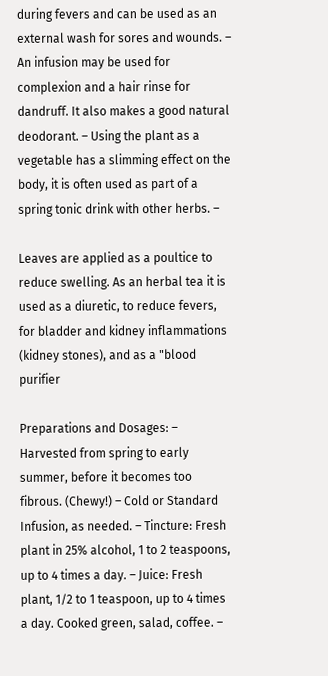during fevers and can be used as an external wash for sores and wounds. – An infusion may be used for complexion and a hair rinse for dandruff. It also makes a good natural deodorant. – Using the plant as a vegetable has a slimming effect on the body, it is often used as part of a spring tonic drink with other herbs. –

Leaves are applied as a poultice to reduce swelling. As an herbal tea it is used as a diuretic, to reduce fevers, for bladder and kidney inflammations (kidney stones), and as a "blood purifier

Preparations and Dosages: – Harvested from spring to early summer, before it becomes too fibrous. (Chewy!) – Cold or Standard Infusion, as needed. – Tincture: Fresh plant in 25% alcohol, 1 to 2 teaspoons, up to 4 times a day. – Juice: Fresh plant, 1/2 to 1 teaspoon, up to 4 times a day. Cooked green, salad, coffee. –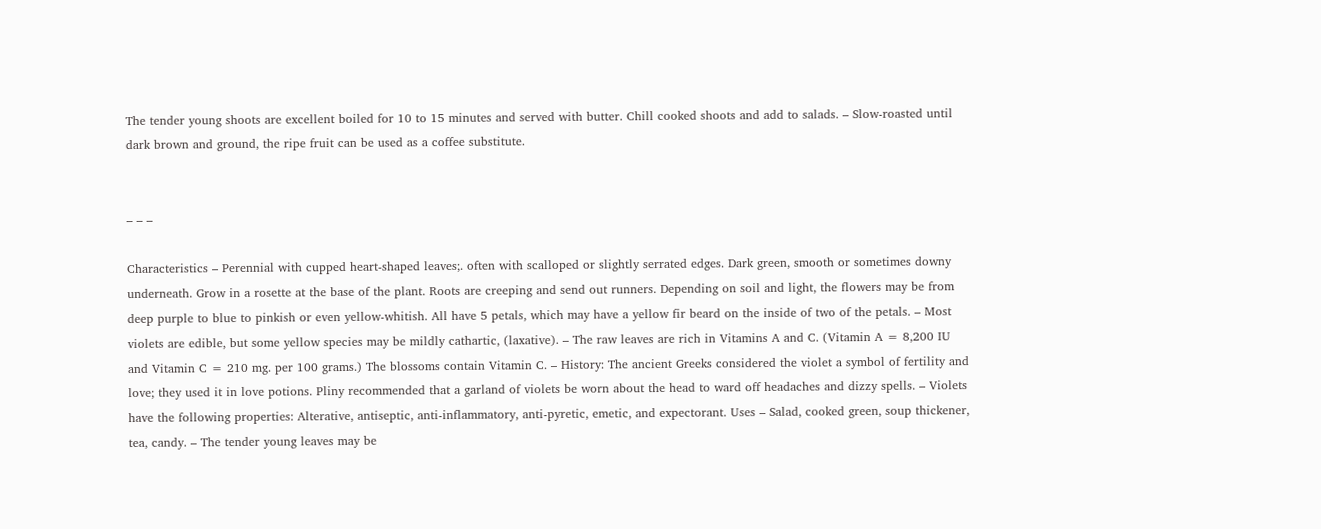The tender young shoots are excellent boiled for 10 to 15 minutes and served with butter. Chill cooked shoots and add to salads. – Slow-roasted until dark brown and ground, the ripe fruit can be used as a coffee substitute.


– – –

Characteristics – Perennial with cupped heart-shaped leaves;. often with scalloped or slightly serrated edges. Dark green, smooth or sometimes downy underneath. Grow in a rosette at the base of the plant. Roots are creeping and send out runners. Depending on soil and light, the flowers may be from deep purple to blue to pinkish or even yellow-whitish. All have 5 petals, which may have a yellow fir beard on the inside of two of the petals. – Most violets are edible, but some yellow species may be mildly cathartic, (laxative). – The raw leaves are rich in Vitamins A and C. (Vitamin A = 8,200 IU and Vitamin C = 210 mg. per 100 grams.) The blossoms contain Vitamin C. – History: The ancient Greeks considered the violet a symbol of fertility and love; they used it in love potions. Pliny recommended that a garland of violets be worn about the head to ward off headaches and dizzy spells. – Violets have the following properties: Alterative, antiseptic, anti-inflammatory, anti-pyretic, emetic, and expectorant. Uses – Salad, cooked green, soup thickener, tea, candy. – The tender young leaves may be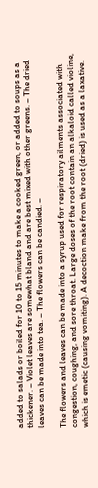added to salads or boiled for 10 to 15 minutes to make a cooked green, or added to soups as a thickener. – Violet leaves are somewhat bland and are best mixed with other greens. – The dried leaves can be made into tea. – The flowers can be candied. –

The flowers and leaves can be made into a syrup used for respiratory ailments associated with congestion, coughing, and sore throat. Large doses of the root contain an alkaloid called violine, which is emetic (causing vomiting). A decoction make from the root (dried) is used as a laxative.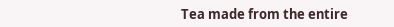Tea made from the entire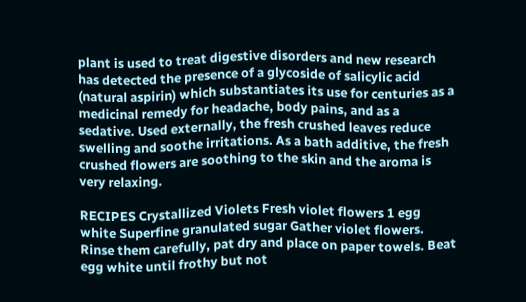plant is used to treat digestive disorders and new research has detected the presence of a glycoside of salicylic acid (natural aspirin) which substantiates its use for centuries as a medicinal remedy for headache, body pains, and as a sedative. Used externally, the fresh crushed leaves reduce swelling and soothe irritations. As a bath additive, the fresh crushed flowers are soothing to the skin and the aroma is very relaxing.

RECIPES Crystallized Violets Fresh violet flowers 1 egg white Superfine granulated sugar Gather violet flowers. Rinse them carefully, pat dry and place on paper towels. Beat egg white until frothy but not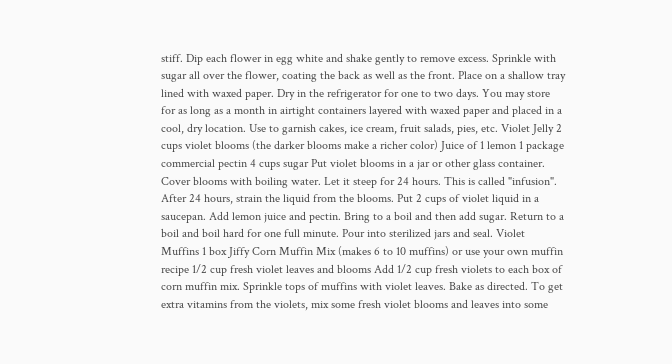stiff. Dip each flower in egg white and shake gently to remove excess. Sprinkle with sugar all over the flower, coating the back as well as the front. Place on a shallow tray lined with waxed paper. Dry in the refrigerator for one to two days. You may store for as long as a month in airtight containers layered with waxed paper and placed in a cool, dry location. Use to garnish cakes, ice cream, fruit salads, pies, etc. Violet Jelly 2 cups violet blooms (the darker blooms make a richer color) Juice of 1 lemon 1 package commercial pectin 4 cups sugar Put violet blooms in a jar or other glass container. Cover blooms with boiling water. Let it steep for 24 hours. This is called "infusion". After 24 hours, strain the liquid from the blooms. Put 2 cups of violet liquid in a saucepan. Add lemon juice and pectin. Bring to a boil and then add sugar. Return to a boil and boil hard for one full minute. Pour into sterilized jars and seal. Violet Muffins 1 box Jiffy Corn Muffin Mix (makes 6 to 10 muffins) or use your own muffin recipe 1/2 cup fresh violet leaves and blooms Add 1/2 cup fresh violets to each box of corn muffin mix. Sprinkle tops of muffins with violet leaves. Bake as directed. To get extra vitamins from the violets, mix some fresh violet blooms and leaves into some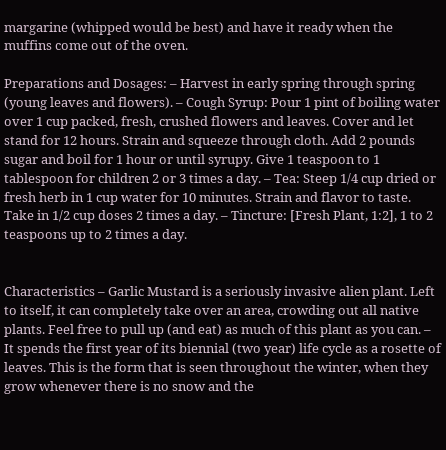margarine (whipped would be best) and have it ready when the muffins come out of the oven.

Preparations and Dosages: – Harvest in early spring through spring (young leaves and flowers). – Cough Syrup: Pour 1 pint of boiling water over 1 cup packed, fresh, crushed flowers and leaves. Cover and let stand for 12 hours. Strain and squeeze through cloth. Add 2 pounds sugar and boil for 1 hour or until syrupy. Give 1 teaspoon to 1 tablespoon for children 2 or 3 times a day. – Tea: Steep 1/4 cup dried or fresh herb in 1 cup water for 10 minutes. Strain and flavor to taste. Take in 1/2 cup doses 2 times a day. – Tincture: [Fresh Plant, 1:2], 1 to 2 teaspoons up to 2 times a day.


Characteristics – Garlic Mustard is a seriously invasive alien plant. Left to itself, it can completely take over an area, crowding out all native plants. Feel free to pull up (and eat) as much of this plant as you can. – It spends the first year of its biennial (two year) life cycle as a rosette of leaves. This is the form that is seen throughout the winter, when they grow whenever there is no snow and the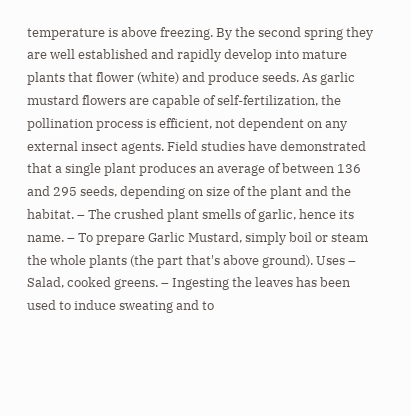temperature is above freezing. By the second spring they are well established and rapidly develop into mature plants that flower (white) and produce seeds. As garlic mustard flowers are capable of self-fertilization, the pollination process is efficient, not dependent on any external insect agents. Field studies have demonstrated that a single plant produces an average of between 136 and 295 seeds, depending on size of the plant and the habitat. – The crushed plant smells of garlic, hence its name. – To prepare Garlic Mustard, simply boil or steam the whole plants (the part that's above ground). Uses – Salad, cooked greens. – Ingesting the leaves has been used to induce sweating and to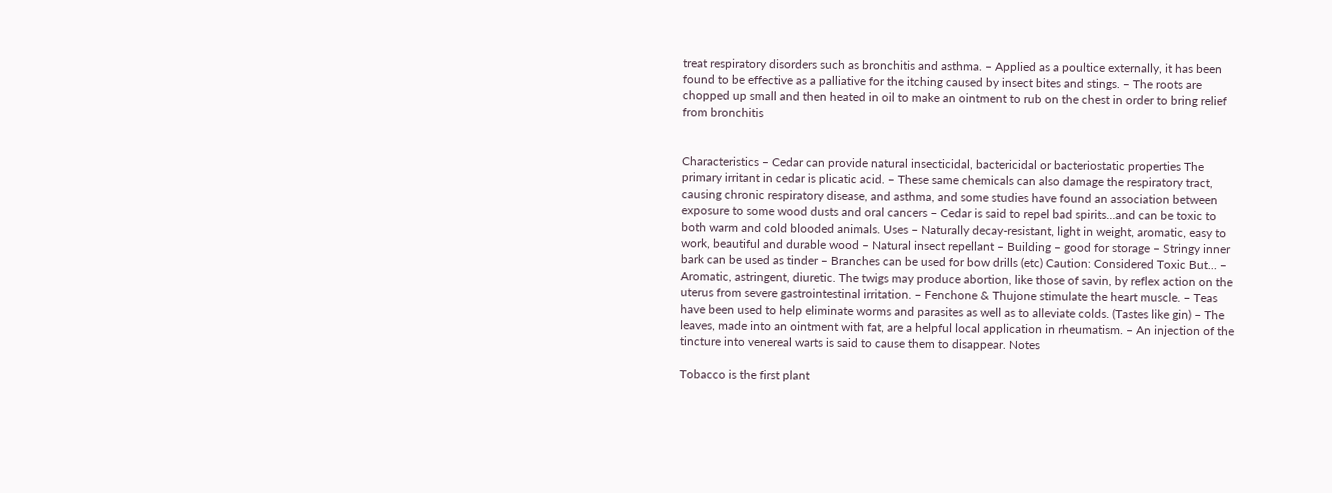treat respiratory disorders such as bronchitis and asthma. – Applied as a poultice externally, it has been found to be effective as a palliative for the itching caused by insect bites and stings. – The roots are chopped up small and then heated in oil to make an ointment to rub on the chest in order to bring relief from bronchitis


Characteristics – Cedar can provide natural insecticidal, bactericidal or bacteriostatic properties The primary irritant in cedar is plicatic acid. – These same chemicals can also damage the respiratory tract, causing chronic respiratory disease, and asthma, and some studies have found an association between exposure to some wood dusts and oral cancers – Cedar is said to repel bad spirits…and can be toxic to both warm and cold blooded animals. Uses – Naturally decay-resistant, light in weight, aromatic, easy to work, beautiful and durable wood – Natural insect repellant – Building – good for storage – Stringy inner bark can be used as tinder – Branches can be used for bow drills (etc) Caution: Considered Toxic But… – Aromatic, astringent, diuretic. The twigs may produce abortion, like those of savin, by reflex action on the uterus from severe gastrointestinal irritation. – Fenchone & Thujone stimulate the heart muscle. – Teas have been used to help eliminate worms and parasites as well as to alleviate colds. (Tastes like gin) – The leaves, made into an ointment with fat, are a helpful local application in rheumatism. – An injection of the tincture into venereal warts is said to cause them to disappear. Notes

Tobacco is the first plant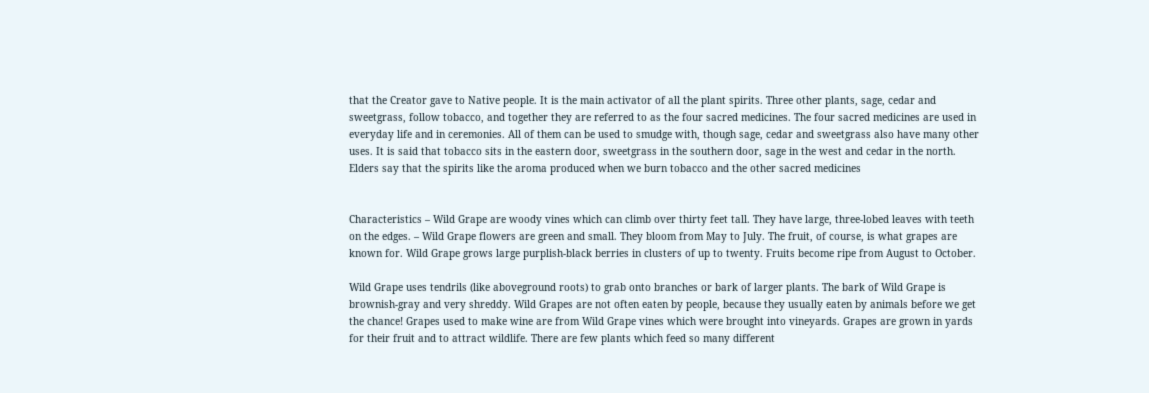that the Creator gave to Native people. It is the main activator of all the plant spirits. Three other plants, sage, cedar and sweetgrass, follow tobacco, and together they are referred to as the four sacred medicines. The four sacred medicines are used in everyday life and in ceremonies. All of them can be used to smudge with, though sage, cedar and sweetgrass also have many other uses. It is said that tobacco sits in the eastern door, sweetgrass in the southern door, sage in the west and cedar in the north. Elders say that the spirits like the aroma produced when we burn tobacco and the other sacred medicines


Characteristics – Wild Grape are woody vines which can climb over thirty feet tall. They have large, three-lobed leaves with teeth on the edges. – Wild Grape flowers are green and small. They bloom from May to July. The fruit, of course, is what grapes are known for. Wild Grape grows large purplish-black berries in clusters of up to twenty. Fruits become ripe from August to October.

Wild Grape uses tendrils (like aboveground roots) to grab onto branches or bark of larger plants. The bark of Wild Grape is brownish-gray and very shreddy. Wild Grapes are not often eaten by people, because they usually eaten by animals before we get the chance! Grapes used to make wine are from Wild Grape vines which were brought into vineyards. Grapes are grown in yards for their fruit and to attract wildlife. There are few plants which feed so many different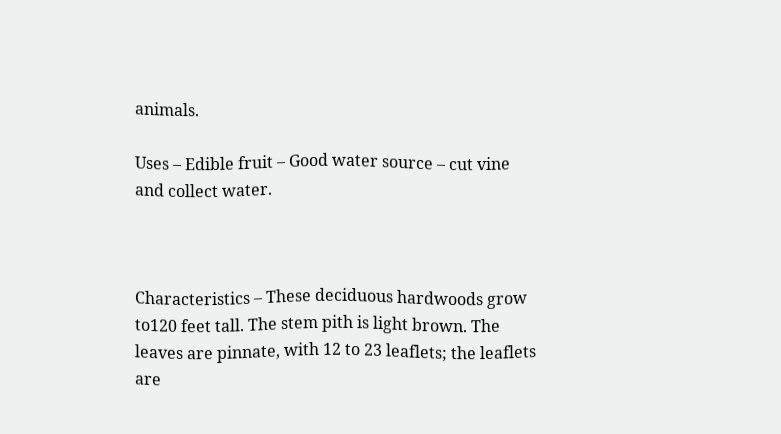animals.

Uses – Edible fruit – Good water source – cut vine and collect water.



Characteristics – These deciduous hardwoods grow to120 feet tall. The stem pith is light brown. The leaves are pinnate, with 12 to 23 leaflets; the leaflets are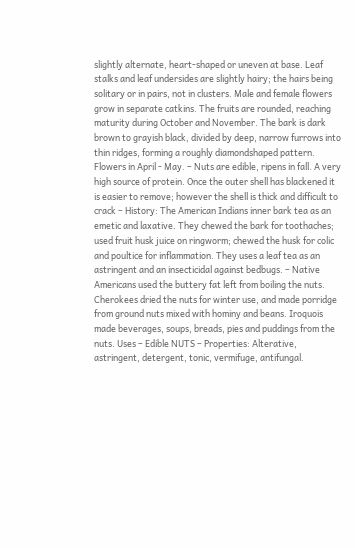slightly alternate, heart-shaped or uneven at base. Leaf stalks and leaf undersides are slightly hairy; the hairs being solitary or in pairs, not in clusters. Male and female flowers grow in separate catkins. The fruits are rounded, reaching maturity during October and November. The bark is dark brown to grayish black, divided by deep, narrow furrows into thin ridges, forming a roughly diamondshaped pattern. Flowers in April - May. – Nuts are edible, ripens in fall. A very high source of protein. Once the outer shell has blackened it is easier to remove; however the shell is thick and difficult to crack – History: The American Indians inner bark tea as an emetic and laxative. They chewed the bark for toothaches; used fruit husk juice on ringworm; chewed the husk for colic and poultice for inflammation. They uses a leaf tea as an astringent and an insecticidal against bedbugs. – Native Americans used the buttery fat left from boiling the nuts. Cherokees dried the nuts for winter use, and made porridge from ground nuts mixed with hominy and beans. Iroquois made beverages, soups, breads, pies and puddings from the nuts. Uses – Edible NUTS – Properties: Alterative, astringent, detergent, tonic, vermifuge, antifungal.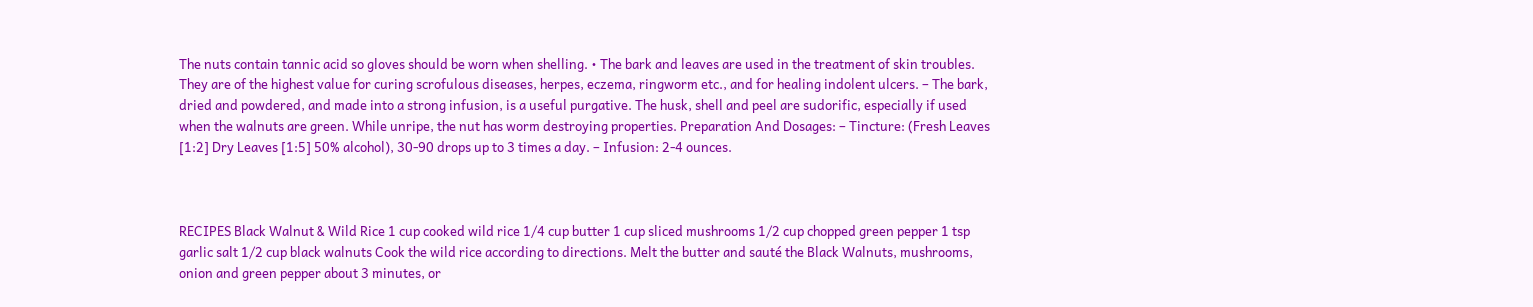The nuts contain tannic acid so gloves should be worn when shelling. • The bark and leaves are used in the treatment of skin troubles. They are of the highest value for curing scrofulous diseases, herpes, eczema, ringworm etc., and for healing indolent ulcers. – The bark, dried and powdered, and made into a strong infusion, is a useful purgative. The husk, shell and peel are sudorific, especially if used when the walnuts are green. While unripe, the nut has worm destroying properties. Preparation And Dosages: – Tincture: (Fresh Leaves [1:2] Dry Leaves [1:5] 50% alcohol), 30-90 drops up to 3 times a day. – Infusion: 2-4 ounces.



RECIPES Black Walnut & Wild Rice 1 cup cooked wild rice 1/4 cup butter 1 cup sliced mushrooms 1/2 cup chopped green pepper 1 tsp garlic salt 1/2 cup black walnuts Cook the wild rice according to directions. Melt the butter and sauté the Black Walnuts, mushrooms, onion and green pepper about 3 minutes, or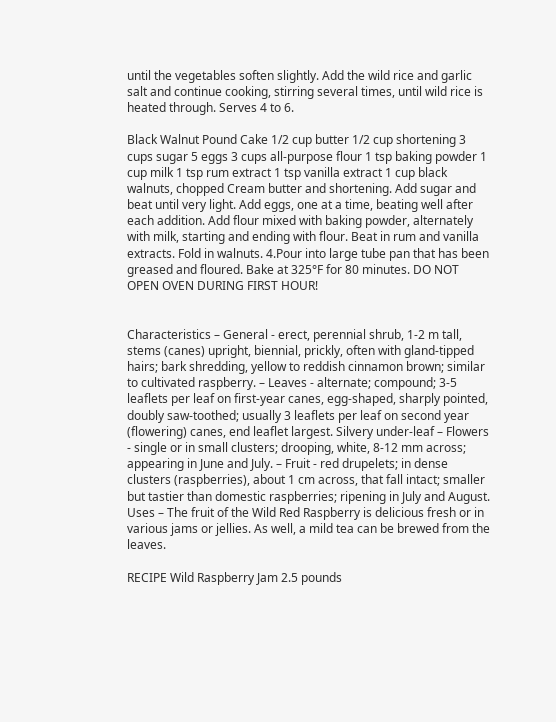until the vegetables soften slightly. Add the wild rice and garlic salt and continue cooking, stirring several times, until wild rice is heated through. Serves 4 to 6.

Black Walnut Pound Cake 1/2 cup butter 1/2 cup shortening 3 cups sugar 5 eggs 3 cups all-purpose flour 1 tsp baking powder 1 cup milk 1 tsp rum extract 1 tsp vanilla extract 1 cup black walnuts, chopped Cream butter and shortening. Add sugar and beat until very light. Add eggs, one at a time, beating well after each addition. Add flour mixed with baking powder, alternately with milk, starting and ending with flour. Beat in rum and vanilla extracts. Fold in walnuts. 4.Pour into large tube pan that has been greased and floured. Bake at 325°F for 80 minutes. DO NOT OPEN OVEN DURING FIRST HOUR!


Characteristics – General - erect, perennial shrub, 1-2 m tall, stems (canes) upright, biennial, prickly, often with gland-tipped hairs; bark shredding, yellow to reddish cinnamon brown; similar to cultivated raspberry. – Leaves - alternate; compound; 3-5 leaflets per leaf on first-year canes, egg-shaped, sharply pointed, doubly saw-toothed; usually 3 leaflets per leaf on second year (flowering) canes, end leaflet largest. Silvery under-leaf – Flowers - single or in small clusters; drooping, white, 8-12 mm across; appearing in June and July. – Fruit - red drupelets; in dense clusters (raspberries), about 1 cm across, that fall intact; smaller but tastier than domestic raspberries; ripening in July and August. Uses – The fruit of the Wild Red Raspberry is delicious fresh or in various jams or jellies. As well, a mild tea can be brewed from the leaves.

RECIPE Wild Raspberry Jam 2.5 pounds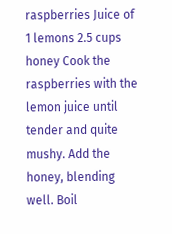raspberries Juice of 1 lemons 2.5 cups honey Cook the raspberries with the lemon juice until tender and quite mushy. Add the honey, blending well. Boil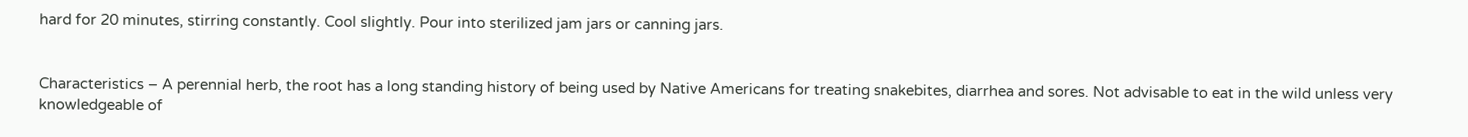hard for 20 minutes, stirring constantly. Cool slightly. Pour into sterilized jam jars or canning jars.


Characteristics – A perennial herb, the root has a long standing history of being used by Native Americans for treating snakebites, diarrhea and sores. Not advisable to eat in the wild unless very knowledgeable of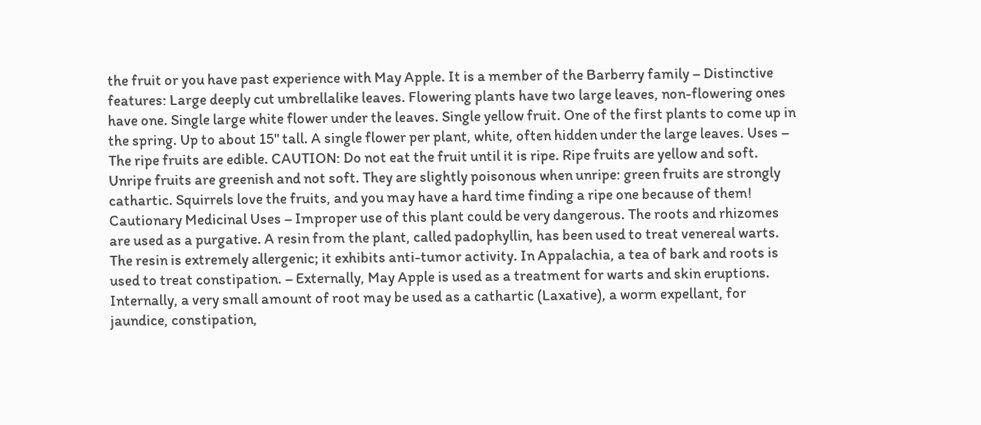the fruit or you have past experience with May Apple. It is a member of the Barberry family – Distinctive features: Large deeply cut umbrellalike leaves. Flowering plants have two large leaves, non-flowering ones have one. Single large white flower under the leaves. Single yellow fruit. One of the first plants to come up in the spring. Up to about 15" tall. A single flower per plant, white, often hidden under the large leaves. Uses – The ripe fruits are edible. CAUTION: Do not eat the fruit until it is ripe. Ripe fruits are yellow and soft. Unripe fruits are greenish and not soft. They are slightly poisonous when unripe: green fruits are strongly cathartic. Squirrels love the fruits, and you may have a hard time finding a ripe one because of them! Cautionary Medicinal Uses – Improper use of this plant could be very dangerous. The roots and rhizomes are used as a purgative. A resin from the plant, called padophyllin, has been used to treat venereal warts. The resin is extremely allergenic; it exhibits anti-tumor activity. In Appalachia, a tea of bark and roots is used to treat constipation. – Externally, May Apple is used as a treatment for warts and skin eruptions. Internally, a very small amount of root may be used as a cathartic (Laxative), a worm expellant, for jaundice, constipation,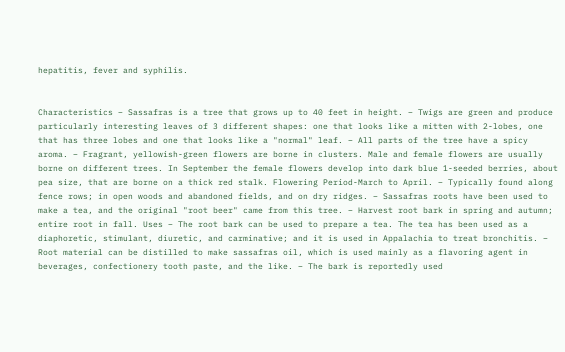hepatitis, fever and syphilis.


Characteristics – Sassafras is a tree that grows up to 40 feet in height. – Twigs are green and produce particularly interesting leaves of 3 different shapes: one that looks like a mitten with 2-lobes, one that has three lobes and one that looks like a "normal" leaf. – All parts of the tree have a spicy aroma. – Fragrant, yellowish-green flowers are borne in clusters. Male and female flowers are usually borne on different trees. In September the female flowers develop into dark blue 1-seeded berries, about pea size, that are borne on a thick red stalk. Flowering Period-March to April. – Typically found along fence rows; in open woods and abandoned fields, and on dry ridges. – Sassafras roots have been used to make a tea, and the original "root beer" came from this tree. – Harvest root bark in spring and autumn; entire root in fall. Uses – The root bark can be used to prepare a tea. The tea has been used as a diaphoretic, stimulant, diuretic, and carminative; and it is used in Appalachia to treat bronchitis. – Root material can be distilled to make sassafras oil, which is used mainly as a flavoring agent in beverages, confectionery tooth paste, and the like. – The bark is reportedly used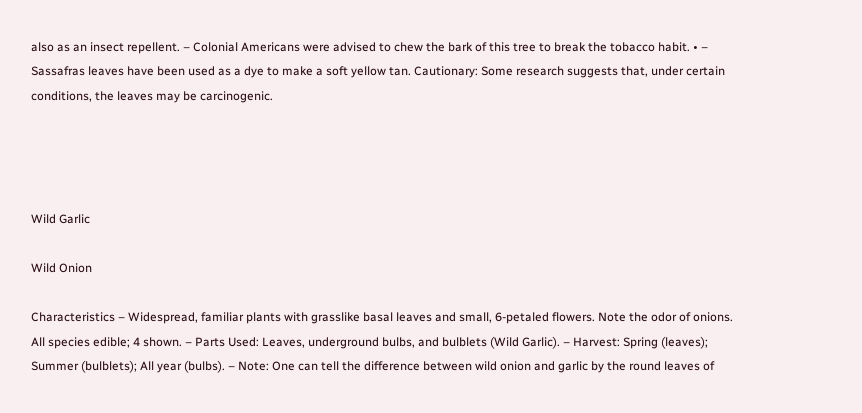also as an insect repellent. – Colonial Americans were advised to chew the bark of this tree to break the tobacco habit. • – Sassafras leaves have been used as a dye to make a soft yellow tan. Cautionary: Some research suggests that, under certain conditions, the leaves may be carcinogenic.




Wild Garlic

Wild Onion

Characteristics – Widespread, familiar plants with grasslike basal leaves and small, 6-petaled flowers. Note the odor of onions. All species edible; 4 shown. – Parts Used: Leaves, underground bulbs, and bulblets (Wild Garlic). – Harvest: Spring (leaves); Summer (bulblets); All year (bulbs). – Note: One can tell the difference between wild onion and garlic by the round leaves of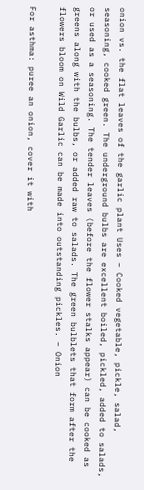onion vs. the flat leaves of the garlic plant Uses – Cooked vegetable, pickle, salad, seasoning, cooked green. The underground bulbs are excellent boiled, pickled, added to salads, or used as a seasoning. The tender leaves (before the flower stalks appear) can be cooked as greens along with the bulbs, or added raw to salads. The green bulblets that form after the flowers bloom on Wild Garlic can be made into outstanding pickles. – Onion

For asthma: puree an onion, cover it with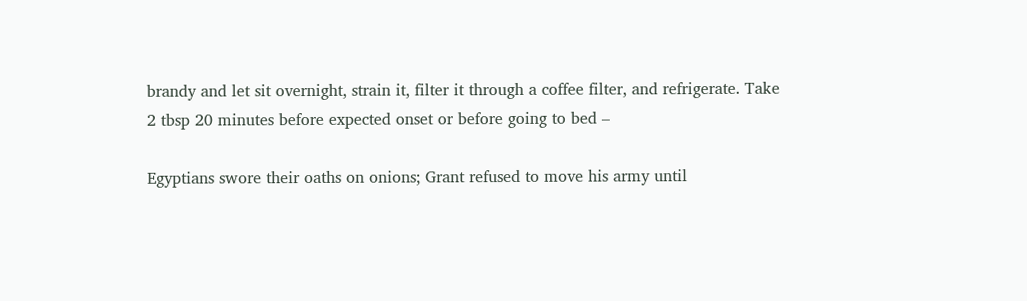brandy and let sit overnight, strain it, filter it through a coffee filter, and refrigerate. Take 2 tbsp 20 minutes before expected onset or before going to bed –

Egyptians swore their oaths on onions; Grant refused to move his army until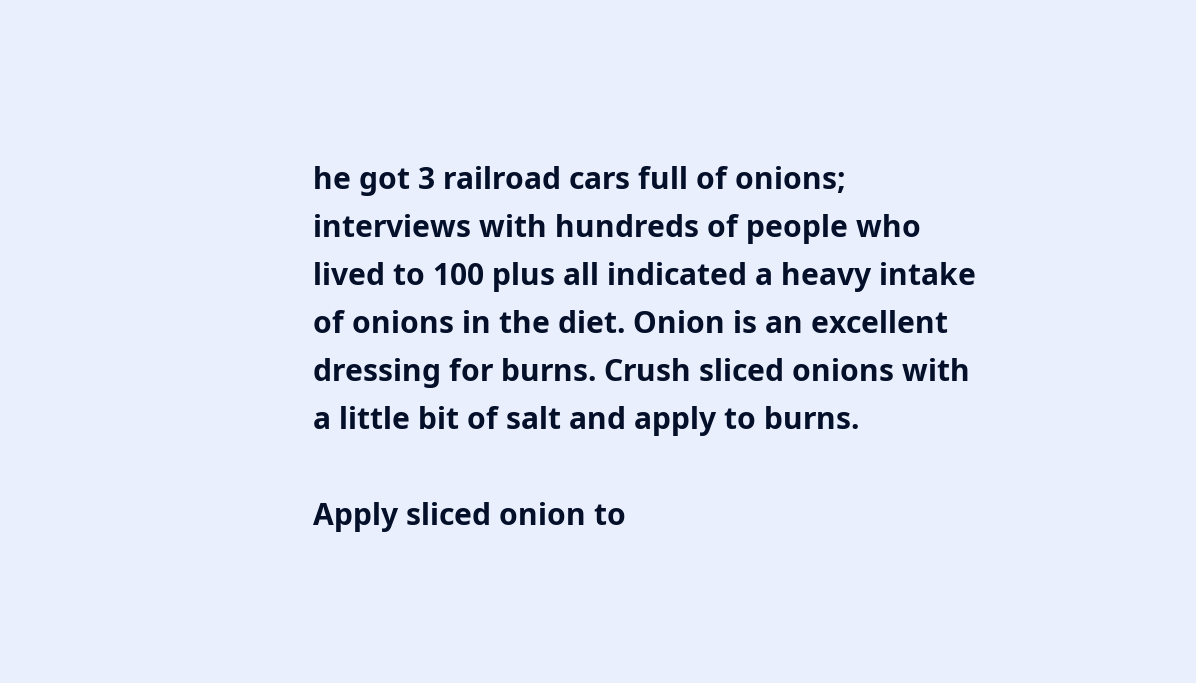he got 3 railroad cars full of onions; interviews with hundreds of people who lived to 100 plus all indicated a heavy intake of onions in the diet. Onion is an excellent dressing for burns. Crush sliced onions with a little bit of salt and apply to burns.

Apply sliced onion to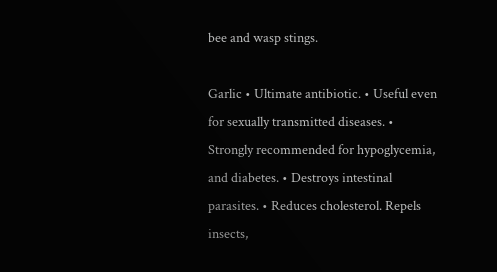bee and wasp stings.

Garlic • Ultimate antibiotic. • Useful even for sexually transmitted diseases. • Strongly recommended for hypoglycemia, and diabetes. • Destroys intestinal parasites. • Reduces cholesterol. Repels insects,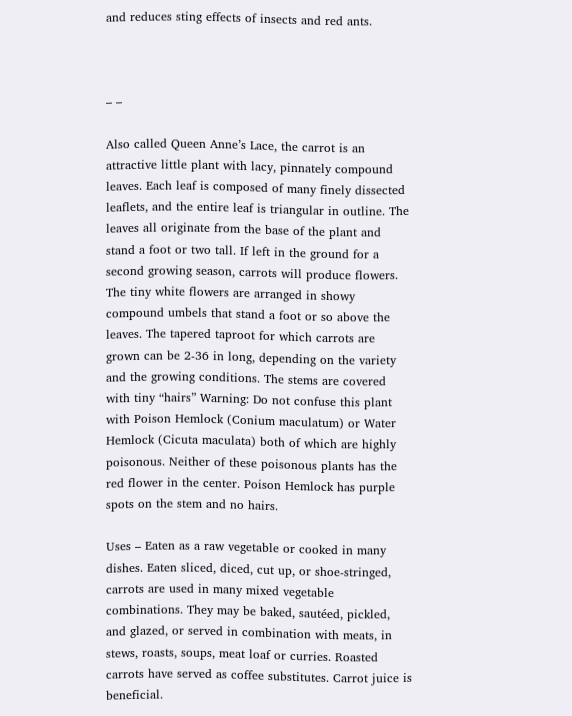and reduces sting effects of insects and red ants.



– –

Also called Queen Anne’s Lace, the carrot is an attractive little plant with lacy, pinnately compound leaves. Each leaf is composed of many finely dissected leaflets, and the entire leaf is triangular in outline. The leaves all originate from the base of the plant and stand a foot or two tall. If left in the ground for a second growing season, carrots will produce flowers. The tiny white flowers are arranged in showy compound umbels that stand a foot or so above the leaves. The tapered taproot for which carrots are grown can be 2-36 in long, depending on the variety and the growing conditions. The stems are covered with tiny “hairs” Warning: Do not confuse this plant with Poison Hemlock (Conium maculatum) or Water Hemlock (Cicuta maculata) both of which are highly poisonous. Neither of these poisonous plants has the red flower in the center. Poison Hemlock has purple spots on the stem and no hairs.

Uses – Eaten as a raw vegetable or cooked in many dishes. Eaten sliced, diced, cut up, or shoe-stringed, carrots are used in many mixed vegetable combinations. They may be baked, sautéed, pickled, and glazed, or served in combination with meats, in stews, roasts, soups, meat loaf or curries. Roasted carrots have served as coffee substitutes. Carrot juice is beneficial.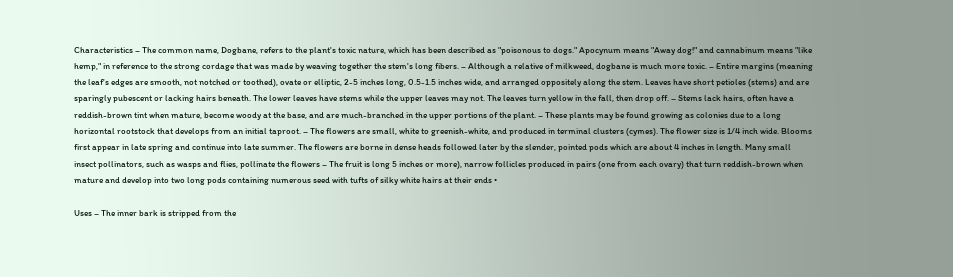Characteristics – The common name, Dogbane, refers to the plant's toxic nature, which has been described as "poisonous to dogs." Apocynum means "Away dog!" and cannabinum means "like hemp," in reference to the strong cordage that was made by weaving together the stem's long fibers. – Although a relative of milkweed, dogbane is much more toxic. – Entire margins (meaning the leaf's edges are smooth, not notched or toothed), ovate or elliptic, 2-5 inches long, 0.5-1.5 inches wide, and arranged oppositely along the stem. Leaves have short petioles (stems) and are sparingly pubescent or lacking hairs beneath. The lower leaves have stems while the upper leaves may not. The leaves turn yellow in the fall, then drop off. – Stems lack hairs, often have a reddish-brown tint when mature, become woody at the base, and are much-branched in the upper portions of the plant. – These plants may be found growing as colonies due to a long horizontal rootstock that develops from an initial taproot. – The flowers are small, white to greenish-white, and produced in terminal clusters (cymes). The flower size is 1/4 inch wide. Blooms first appear in late spring and continue into late summer. The flowers are borne in dense heads followed later by the slender, pointed pods which are about 4 inches in length. Many small insect pollinators, such as wasps and flies, pollinate the flowers – The fruit is long 5 inches or more), narrow follicles produced in pairs (one from each ovary) that turn reddish-brown when mature and develop into two long pods containing numerous seed with tufts of silky white hairs at their ends •

Uses – The inner bark is stripped from the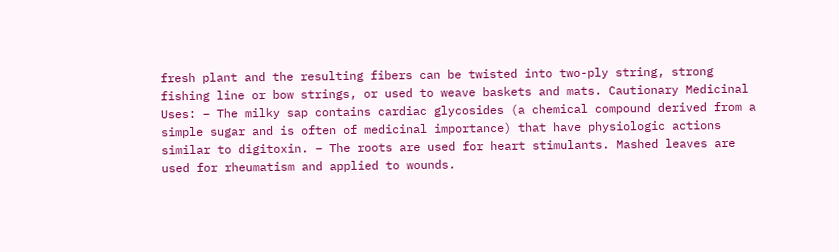fresh plant and the resulting fibers can be twisted into two-ply string, strong fishing line or bow strings, or used to weave baskets and mats. Cautionary Medicinal Uses: – The milky sap contains cardiac glycosides (a chemical compound derived from a simple sugar and is often of medicinal importance) that have physiologic actions similar to digitoxin. – The roots are used for heart stimulants. Mashed leaves are used for rheumatism and applied to wounds.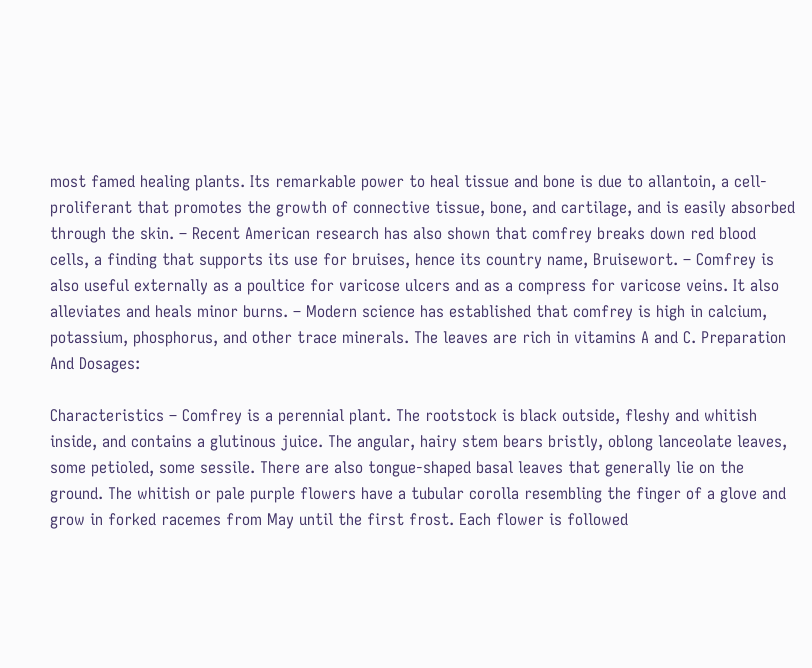most famed healing plants. Its remarkable power to heal tissue and bone is due to allantoin, a cell-proliferant that promotes the growth of connective tissue, bone, and cartilage, and is easily absorbed through the skin. – Recent American research has also shown that comfrey breaks down red blood cells, a finding that supports its use for bruises, hence its country name, Bruisewort. – Comfrey is also useful externally as a poultice for varicose ulcers and as a compress for varicose veins. It also alleviates and heals minor burns. – Modern science has established that comfrey is high in calcium, potassium, phosphorus, and other trace minerals. The leaves are rich in vitamins A and C. Preparation And Dosages:

Characteristics – Comfrey is a perennial plant. The rootstock is black outside, fleshy and whitish inside, and contains a glutinous juice. The angular, hairy stem bears bristly, oblong lanceolate leaves, some petioled, some sessile. There are also tongue-shaped basal leaves that generally lie on the ground. The whitish or pale purple flowers have a tubular corolla resembling the finger of a glove and grow in forked racemes from May until the first frost. Each flower is followed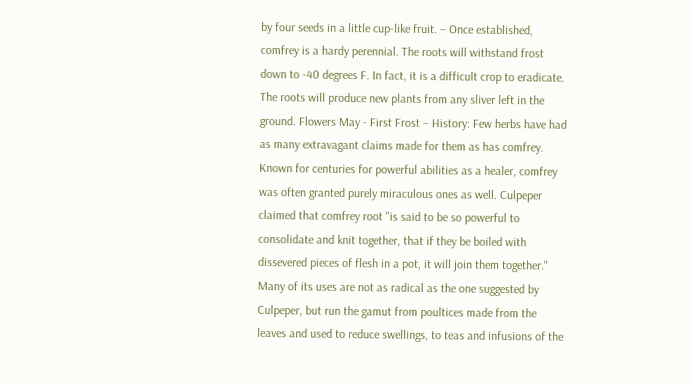by four seeds in a little cup-like fruit. – Once established, comfrey is a hardy perennial. The roots will withstand frost down to -40 degrees F. In fact, it is a difficult crop to eradicate. The roots will produce new plants from any sliver left in the ground. Flowers May - First Frost – History: Few herbs have had as many extravagant claims made for them as has comfrey. Known for centuries for powerful abilities as a healer, comfrey was often granted purely miraculous ones as well. Culpeper claimed that comfrey root "is said to be so powerful to consolidate and knit together, that if they be boiled with dissevered pieces of flesh in a pot, it will join them together." Many of its uses are not as radical as the one suggested by Culpeper, but run the gamut from poultices made from the leaves and used to reduce swellings, to teas and infusions of the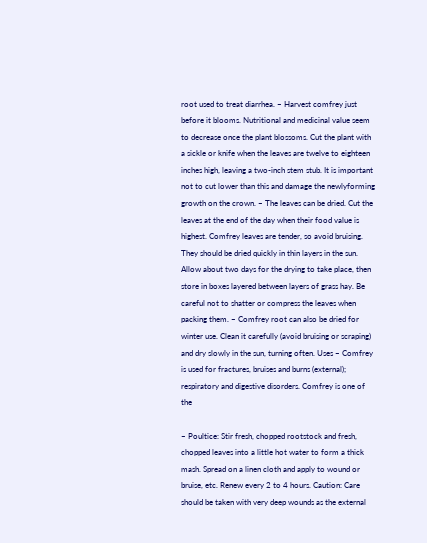root used to treat diarrhea. – Harvest comfrey just before it blooms. Nutritional and medicinal value seem to decrease once the plant blossoms. Cut the plant with a sickle or knife when the leaves are twelve to eighteen inches high, leaving a two-inch stem stub. It is important not to cut lower than this and damage the newlyforming growth on the crown. – The leaves can be dried. Cut the leaves at the end of the day when their food value is highest. Comfrey leaves are tender, so avoid bruising. They should be dried quickly in thin layers in the sun. Allow about two days for the drying to take place, then store in boxes layered between layers of grass hay. Be careful not to shatter or compress the leaves when packing them. – Comfrey root can also be dried for winter use. Clean it carefully (avoid bruising or scraping) and dry slowly in the sun, turning often. Uses – Comfrey is used for fractures, bruises and burns (external); respiratory and digestive disorders. Comfrey is one of the

– Poultice: Stir fresh, chopped rootstock and fresh, chopped leaves into a little hot water to form a thick mash. Spread on a linen cloth and apply to wound or bruise, etc. Renew every 2 to 4 hours. Caution: Care should be taken with very deep wounds as the external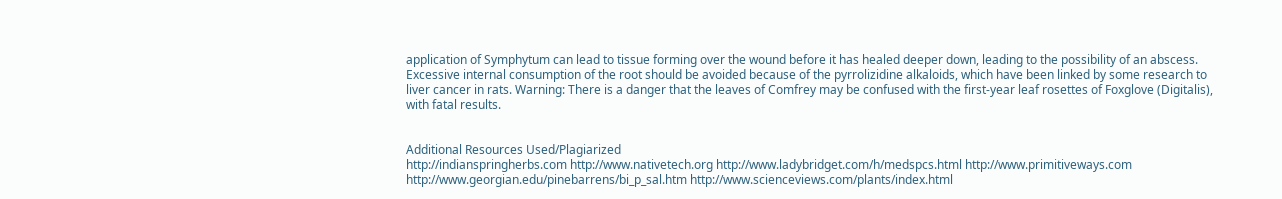application of Symphytum can lead to tissue forming over the wound before it has healed deeper down, leading to the possibility of an abscess. Excessive internal consumption of the root should be avoided because of the pyrrolizidine alkaloids, which have been linked by some research to liver cancer in rats. Warning: There is a danger that the leaves of Comfrey may be confused with the first-year leaf rosettes of Foxglove (Digitalis), with fatal results.


Additional Resources Used/Plagiarized
http://indianspringherbs.com http://www.nativetech.org http://www.ladybridget.com/h/medspcs.html http://www.primitiveways.com http://www.georgian.edu/pinebarrens/bi_p_sal.htm http://www.scienceviews.com/plants/index.html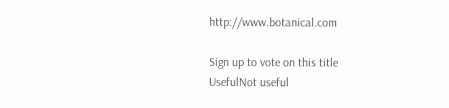http://www.botanical.com

Sign up to vote on this title
UsefulNot useful